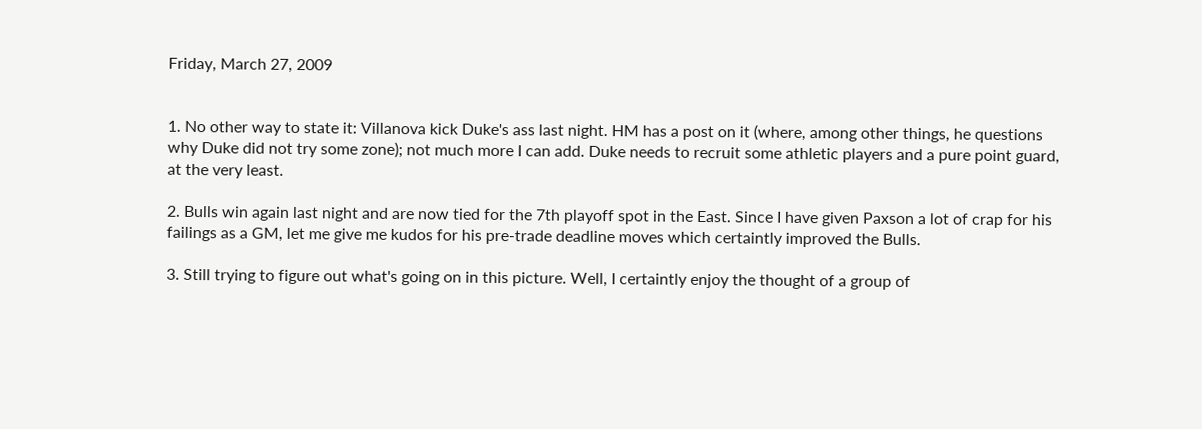Friday, March 27, 2009


1. No other way to state it: Villanova kick Duke's ass last night. HM has a post on it (where, among other things, he questions why Duke did not try some zone); not much more I can add. Duke needs to recruit some athletic players and a pure point guard, at the very least.

2. Bulls win again last night and are now tied for the 7th playoff spot in the East. Since I have given Paxson a lot of crap for his failings as a GM, let me give me kudos for his pre-trade deadline moves which certaintly improved the Bulls.

3. Still trying to figure out what's going on in this picture. Well, I certaintly enjoy the thought of a group of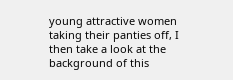young attractive women taking their panties off, I then take a look at the background of this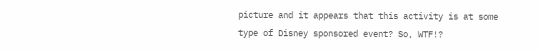picture and it appears that this activity is at some type of Disney sponsored event? So, WTF!?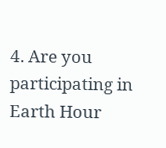4. Are you participating in Earth Hour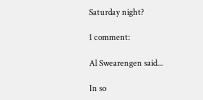Saturday night?

1 comment:

Al Swearengen said...

In so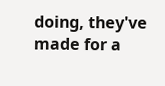doing, they've made for a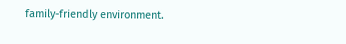family-friendly environment.